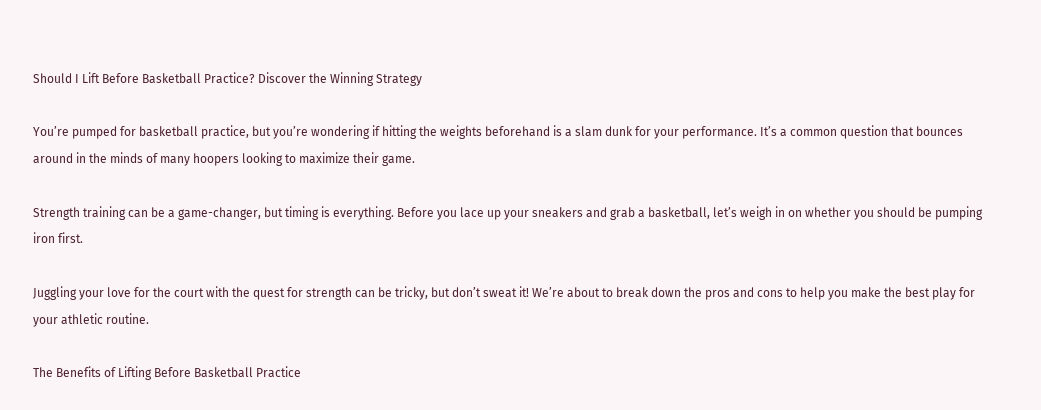Should I Lift Before Basketball Practice? Discover the Winning Strategy

You’re pumped for basketball practice, but you’re wondering if hitting the weights beforehand is a slam dunk for your performance. It’s a common question that bounces around in the minds of many hoopers looking to maximize their game.

Strength training can be a game-changer, but timing is everything. Before you lace up your sneakers and grab a basketball, let’s weigh in on whether you should be pumping iron first.

Juggling your love for the court with the quest for strength can be tricky, but don’t sweat it! We’re about to break down the pros and cons to help you make the best play for your athletic routine.

The Benefits of Lifting Before Basketball Practice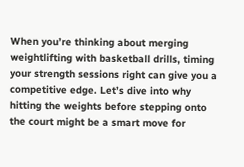When you’re thinking about merging weightlifting with basketball drills, timing your strength sessions right can give you a competitive edge. Let’s dive into why hitting the weights before stepping onto the court might be a smart move for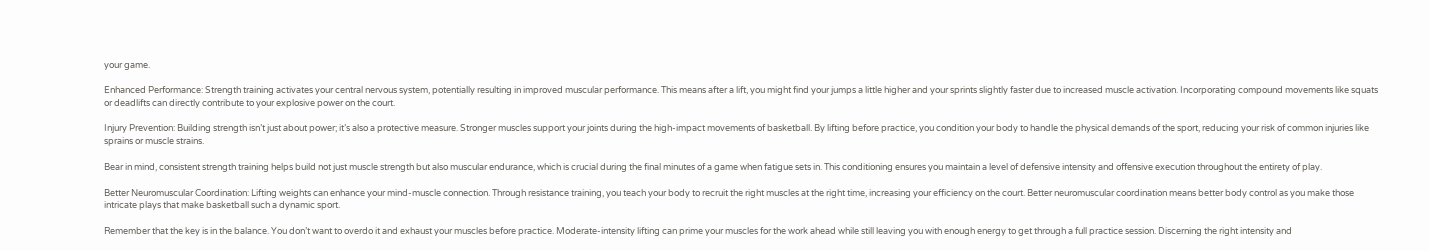your game.

Enhanced Performance: Strength training activates your central nervous system, potentially resulting in improved muscular performance. This means after a lift, you might find your jumps a little higher and your sprints slightly faster due to increased muscle activation. Incorporating compound movements like squats or deadlifts can directly contribute to your explosive power on the court.

Injury Prevention: Building strength isn’t just about power; it’s also a protective measure. Stronger muscles support your joints during the high-impact movements of basketball. By lifting before practice, you condition your body to handle the physical demands of the sport, reducing your risk of common injuries like sprains or muscle strains.

Bear in mind, consistent strength training helps build not just muscle strength but also muscular endurance, which is crucial during the final minutes of a game when fatigue sets in. This conditioning ensures you maintain a level of defensive intensity and offensive execution throughout the entirety of play.

Better Neuromuscular Coordination: Lifting weights can enhance your mind-muscle connection. Through resistance training, you teach your body to recruit the right muscles at the right time, increasing your efficiency on the court. Better neuromuscular coordination means better body control as you make those intricate plays that make basketball such a dynamic sport.

Remember that the key is in the balance. You don’t want to overdo it and exhaust your muscles before practice. Moderate-intensity lifting can prime your muscles for the work ahead while still leaving you with enough energy to get through a full practice session. Discerning the right intensity and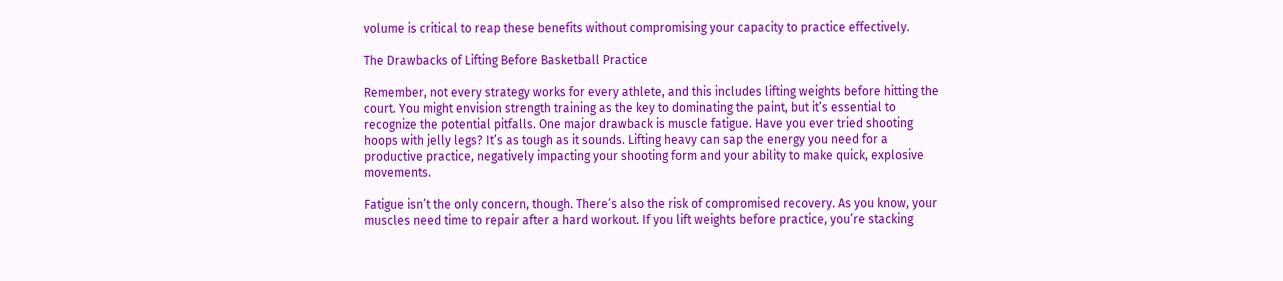volume is critical to reap these benefits without compromising your capacity to practice effectively.

The Drawbacks of Lifting Before Basketball Practice

Remember, not every strategy works for every athlete, and this includes lifting weights before hitting the court. You might envision strength training as the key to dominating the paint, but it’s essential to recognize the potential pitfalls. One major drawback is muscle fatigue. Have you ever tried shooting hoops with jelly legs? It’s as tough as it sounds. Lifting heavy can sap the energy you need for a productive practice, negatively impacting your shooting form and your ability to make quick, explosive movements.

Fatigue isn’t the only concern, though. There’s also the risk of compromised recovery. As you know, your muscles need time to repair after a hard workout. If you lift weights before practice, you’re stacking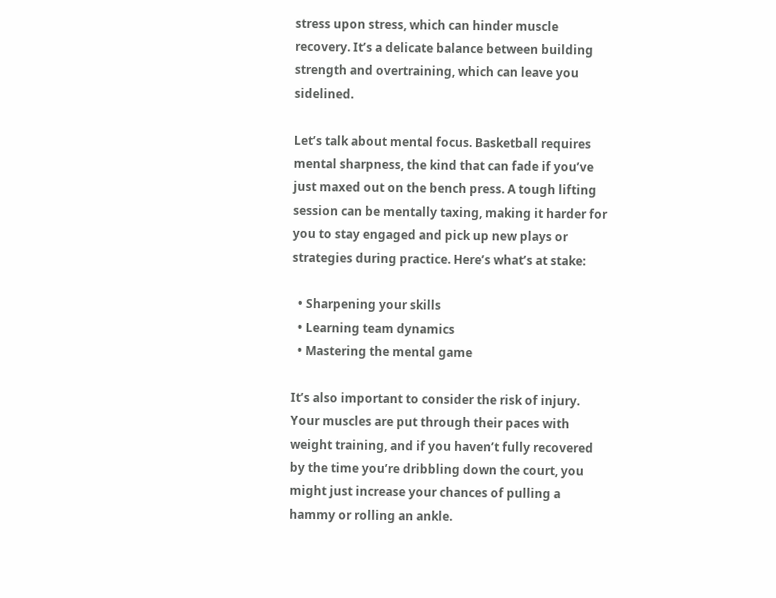stress upon stress, which can hinder muscle recovery. It’s a delicate balance between building strength and overtraining, which can leave you sidelined.

Let’s talk about mental focus. Basketball requires mental sharpness, the kind that can fade if you’ve just maxed out on the bench press. A tough lifting session can be mentally taxing, making it harder for you to stay engaged and pick up new plays or strategies during practice. Here’s what’s at stake:

  • Sharpening your skills
  • Learning team dynamics
  • Mastering the mental game

It’s also important to consider the risk of injury. Your muscles are put through their paces with weight training, and if you haven’t fully recovered by the time you’re dribbling down the court, you might just increase your chances of pulling a hammy or rolling an ankle.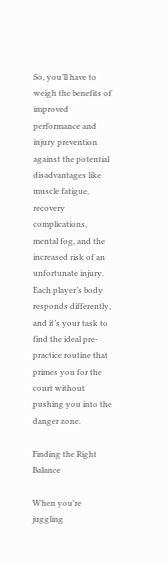So, you’ll have to weigh the benefits of improved performance and injury prevention against the potential disadvantages like muscle fatigue, recovery complications, mental fog, and the increased risk of an unfortunate injury. Each player’s body responds differently, and it’s your task to find the ideal pre-practice routine that primes you for the court without pushing you into the danger zone.

Finding the Right Balance

When you’re juggling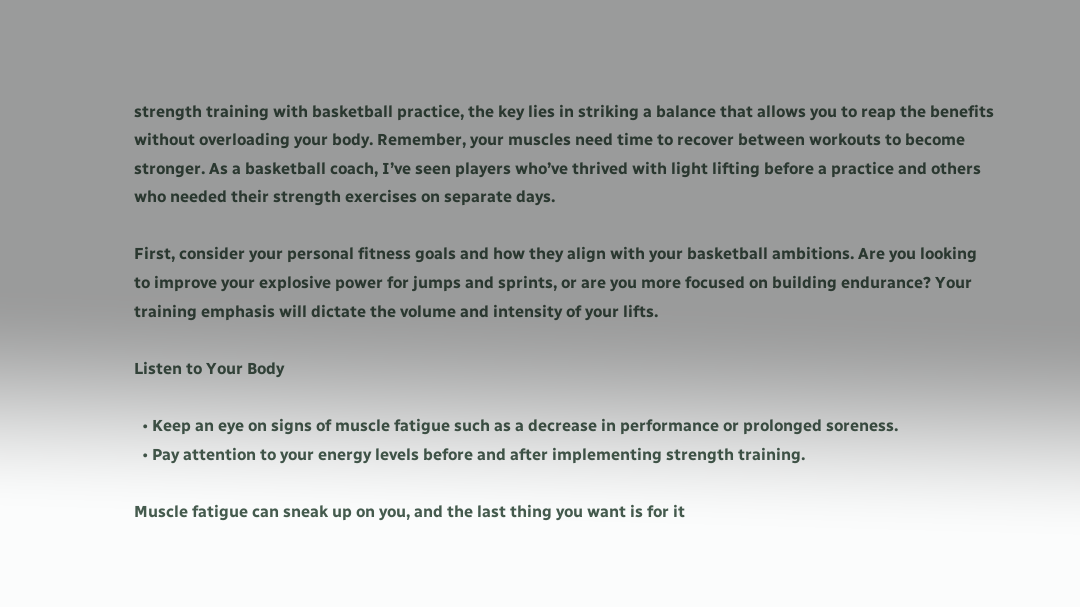strength training with basketball practice, the key lies in striking a balance that allows you to reap the benefits without overloading your body. Remember, your muscles need time to recover between workouts to become stronger. As a basketball coach, I’ve seen players who’ve thrived with light lifting before a practice and others who needed their strength exercises on separate days.

First, consider your personal fitness goals and how they align with your basketball ambitions. Are you looking to improve your explosive power for jumps and sprints, or are you more focused on building endurance? Your training emphasis will dictate the volume and intensity of your lifts.

Listen to Your Body

  • Keep an eye on signs of muscle fatigue such as a decrease in performance or prolonged soreness.
  • Pay attention to your energy levels before and after implementing strength training.

Muscle fatigue can sneak up on you, and the last thing you want is for it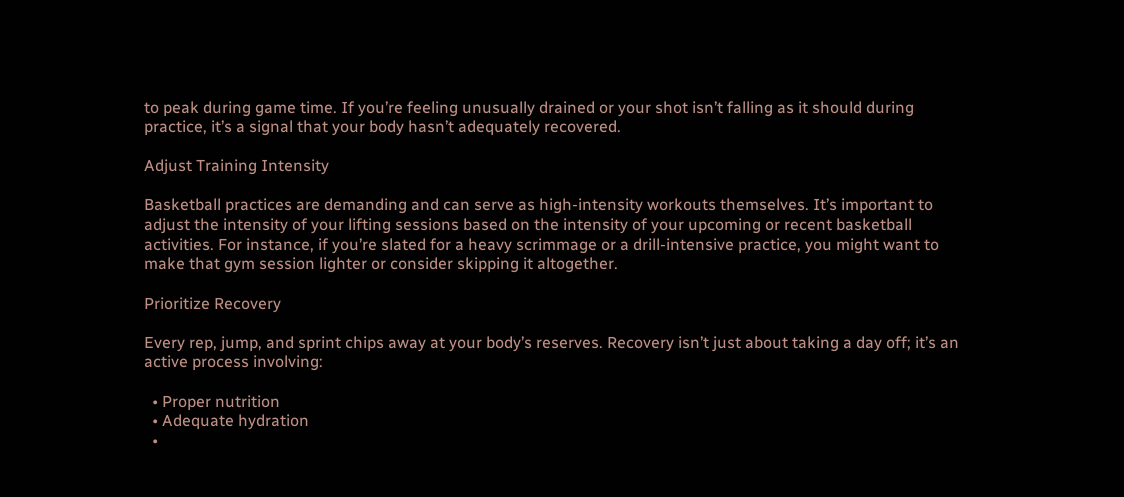to peak during game time. If you’re feeling unusually drained or your shot isn’t falling as it should during practice, it’s a signal that your body hasn’t adequately recovered.

Adjust Training Intensity

Basketball practices are demanding and can serve as high-intensity workouts themselves. It’s important to adjust the intensity of your lifting sessions based on the intensity of your upcoming or recent basketball activities. For instance, if you’re slated for a heavy scrimmage or a drill-intensive practice, you might want to make that gym session lighter or consider skipping it altogether.

Prioritize Recovery

Every rep, jump, and sprint chips away at your body’s reserves. Recovery isn’t just about taking a day off; it’s an active process involving:

  • Proper nutrition
  • Adequate hydration
  •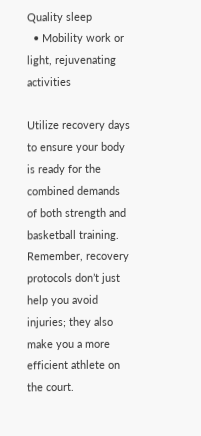Quality sleep
  • Mobility work or light, rejuvenating activities

Utilize recovery days to ensure your body is ready for the combined demands of both strength and basketball training. Remember, recovery protocols don’t just help you avoid injuries; they also make you a more efficient athlete on the court.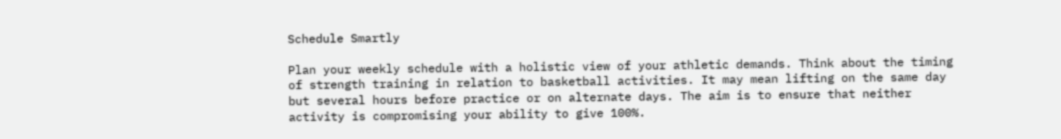Schedule Smartly

Plan your weekly schedule with a holistic view of your athletic demands. Think about the timing of strength training in relation to basketball activities. It may mean lifting on the same day but several hours before practice or on alternate days. The aim is to ensure that neither activity is compromising your ability to give 100%.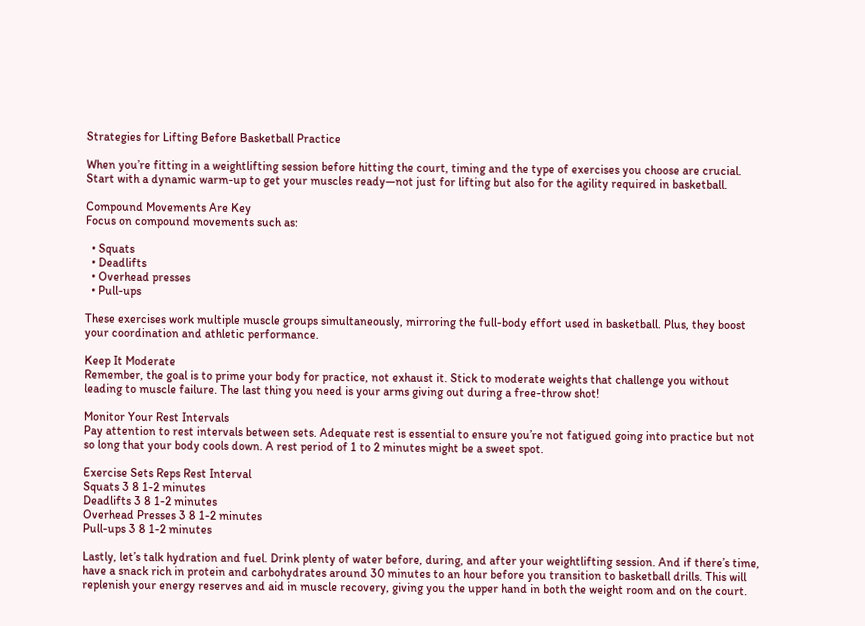Strategies for Lifting Before Basketball Practice

When you’re fitting in a weightlifting session before hitting the court, timing and the type of exercises you choose are crucial. Start with a dynamic warm-up to get your muscles ready—not just for lifting but also for the agility required in basketball.

Compound Movements Are Key
Focus on compound movements such as:

  • Squats
  • Deadlifts
  • Overhead presses
  • Pull-ups

These exercises work multiple muscle groups simultaneously, mirroring the full-body effort used in basketball. Plus, they boost your coordination and athletic performance.

Keep It Moderate
Remember, the goal is to prime your body for practice, not exhaust it. Stick to moderate weights that challenge you without leading to muscle failure. The last thing you need is your arms giving out during a free-throw shot!

Monitor Your Rest Intervals
Pay attention to rest intervals between sets. Adequate rest is essential to ensure you’re not fatigued going into practice but not so long that your body cools down. A rest period of 1 to 2 minutes might be a sweet spot.

Exercise Sets Reps Rest Interval
Squats 3 8 1-2 minutes
Deadlifts 3 8 1-2 minutes
Overhead Presses 3 8 1-2 minutes
Pull-ups 3 8 1-2 minutes

Lastly, let’s talk hydration and fuel. Drink plenty of water before, during, and after your weightlifting session. And if there’s time, have a snack rich in protein and carbohydrates around 30 minutes to an hour before you transition to basketball drills. This will replenish your energy reserves and aid in muscle recovery, giving you the upper hand in both the weight room and on the court.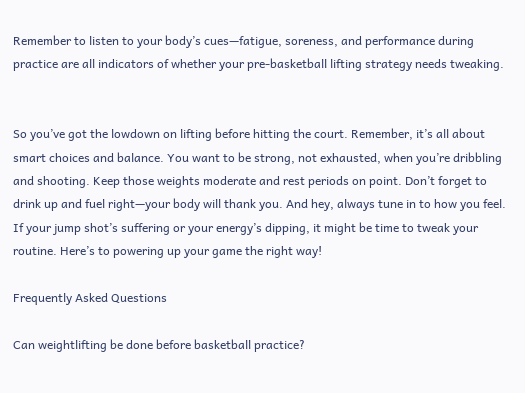Remember to listen to your body’s cues—fatigue, soreness, and performance during practice are all indicators of whether your pre-basketball lifting strategy needs tweaking.


So you’ve got the lowdown on lifting before hitting the court. Remember, it’s all about smart choices and balance. You want to be strong, not exhausted, when you’re dribbling and shooting. Keep those weights moderate and rest periods on point. Don’t forget to drink up and fuel right—your body will thank you. And hey, always tune in to how you feel. If your jump shot’s suffering or your energy’s dipping, it might be time to tweak your routine. Here’s to powering up your game the right way!

Frequently Asked Questions

Can weightlifting be done before basketball practice?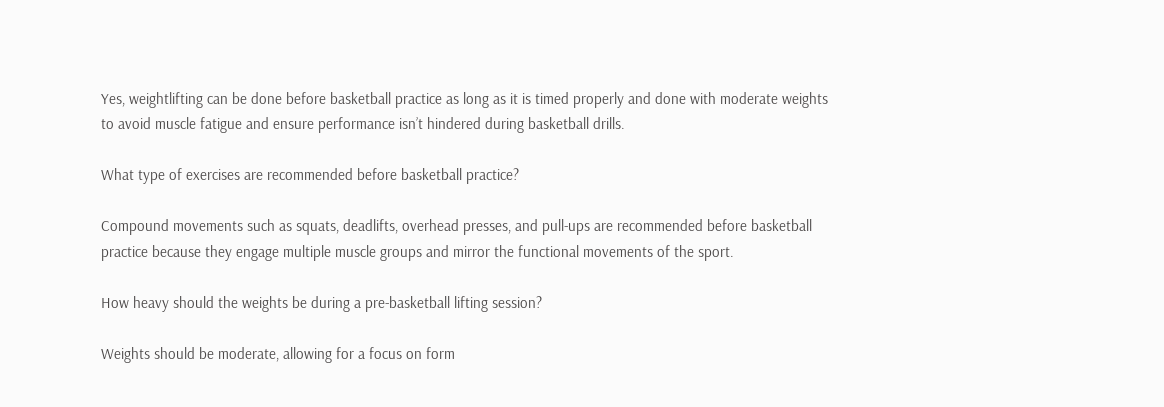Yes, weightlifting can be done before basketball practice as long as it is timed properly and done with moderate weights to avoid muscle fatigue and ensure performance isn’t hindered during basketball drills.

What type of exercises are recommended before basketball practice?

Compound movements such as squats, deadlifts, overhead presses, and pull-ups are recommended before basketball practice because they engage multiple muscle groups and mirror the functional movements of the sport.

How heavy should the weights be during a pre-basketball lifting session?

Weights should be moderate, allowing for a focus on form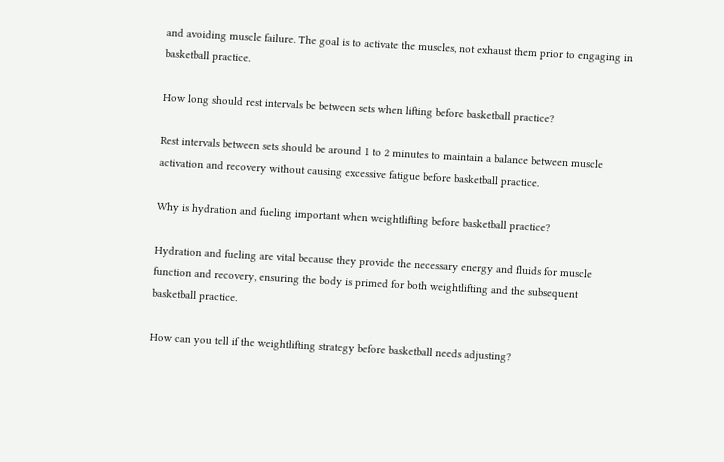and avoiding muscle failure. The goal is to activate the muscles, not exhaust them prior to engaging in basketball practice.

How long should rest intervals be between sets when lifting before basketball practice?

Rest intervals between sets should be around 1 to 2 minutes to maintain a balance between muscle activation and recovery without causing excessive fatigue before basketball practice.

Why is hydration and fueling important when weightlifting before basketball practice?

Hydration and fueling are vital because they provide the necessary energy and fluids for muscle function and recovery, ensuring the body is primed for both weightlifting and the subsequent basketball practice.

How can you tell if the weightlifting strategy before basketball needs adjusting?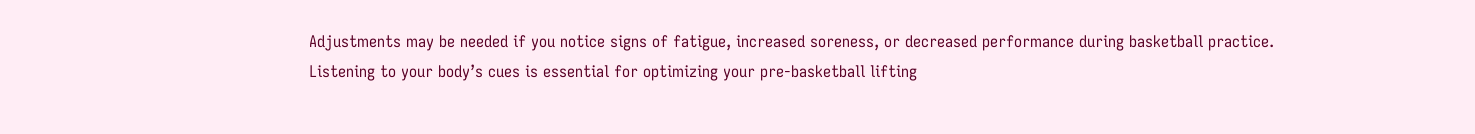Adjustments may be needed if you notice signs of fatigue, increased soreness, or decreased performance during basketball practice. Listening to your body’s cues is essential for optimizing your pre-basketball lifting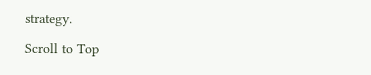strategy.

Scroll to Top